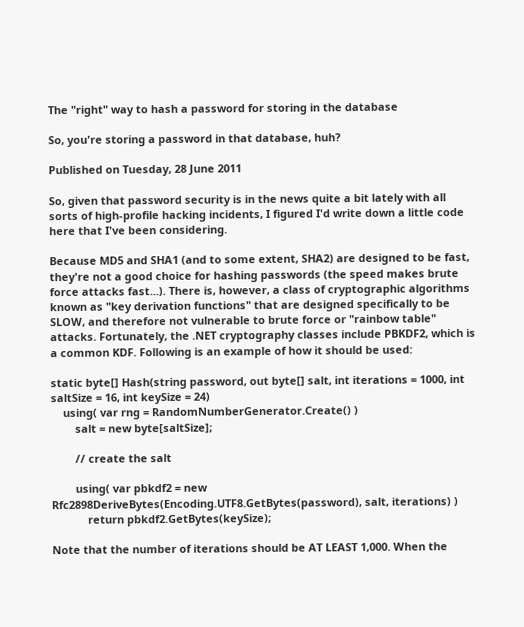The "right" way to hash a password for storing in the database

So, you're storing a password in that database, huh?

Published on Tuesday, 28 June 2011

So, given that password security is in the news quite a bit lately with all sorts of high-profile hacking incidents, I figured I'd write down a little code here that I've been considering.

Because MD5 and SHA1 (and to some extent, SHA2) are designed to be fast, they're not a good choice for hashing passwords (the speed makes brute force attacks fast...). There is, however, a class of cryptographic algorithms known as "key derivation functions" that are designed specifically to be SLOW, and therefore not vulnerable to brute force or "rainbow table" attacks. Fortunately, the .NET cryptography classes include PBKDF2, which is a common KDF. Following is an example of how it should be used:

static byte[] Hash(string password, out byte[] salt, int iterations = 1000, int saltSize = 16, int keySize = 24)
    using( var rng = RandomNumberGenerator.Create() )
        salt = new byte[saltSize];

        // create the salt

        using( var pbkdf2 = new Rfc2898DeriveBytes(Encoding.UTF8.GetBytes(password), salt, iterations) )
            return pbkdf2.GetBytes(keySize);

Note that the number of iterations should be AT LEAST 1,000. When the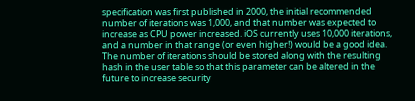specification was first published in 2000, the initial recommended number of iterations was 1,000, and that number was expected to increase as CPU power increased. iOS currently uses 10,000 iterations, and a number in that range (or even higher!) would be a good idea. The number of iterations should be stored along with the resulting hash in the user table so that this parameter can be altered in the future to increase security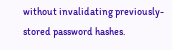without invalidating previously-stored password hashes.